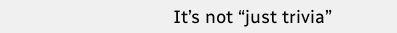It’s not “just trivia”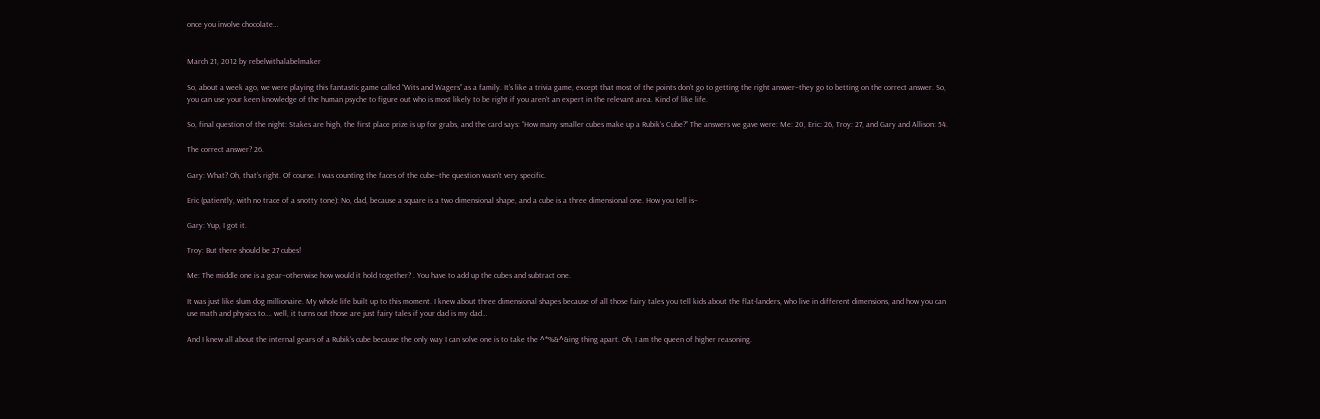once you involve chocolate…


March 21, 2012 by rebelwithalabelmaker

So, about a week ago, we were playing this fantastic game called “Wits and Wagers” as a family. It’s like a trivia game, except that most of the points don’t go to getting the right answer–they go to betting on the correct answer. So, you can use your keen knowledge of the human psyche to figure out who is most likely to be right if you aren’t an expert in the relevant area. Kind of like life.

So, final question of the night: Stakes are high, the first place prize is up for grabs, and the card says: “How many smaller cubes make up a Rubik’s Cube?” The answers we gave were: Me: 20, Eric: 26, Troy: 27, and Gary and Allison: 54.

The correct answer? 26.

Gary: What? Oh, that’s right. Of course. I was counting the faces of the cube–the question wasn’t very specific.

Eric (patiently, with no trace of a snotty tone): No, dad, because a square is a two dimensional shape, and a cube is a three dimensional one. How you tell is–

Gary: Yup, I got it.

Troy: But there should be 27 cubes!

Me: The middle one is a gear–otherwise how would it hold together? . You have to add up the cubes and subtract one.

It was just like slum dog millionaire. My whole life built up to this moment. I knew about three dimensional shapes because of all those fairy tales you tell kids about the flat-landers, who live in different dimensions, and how you can use math and physics to…. well, it turns out those are just fairy tales if your dad is my dad…

And I knew all about the internal gears of a Rubik’s cube because the only way I can solve one is to take the ^*%&^&ing thing apart. Oh, I am the queen of higher reasoning.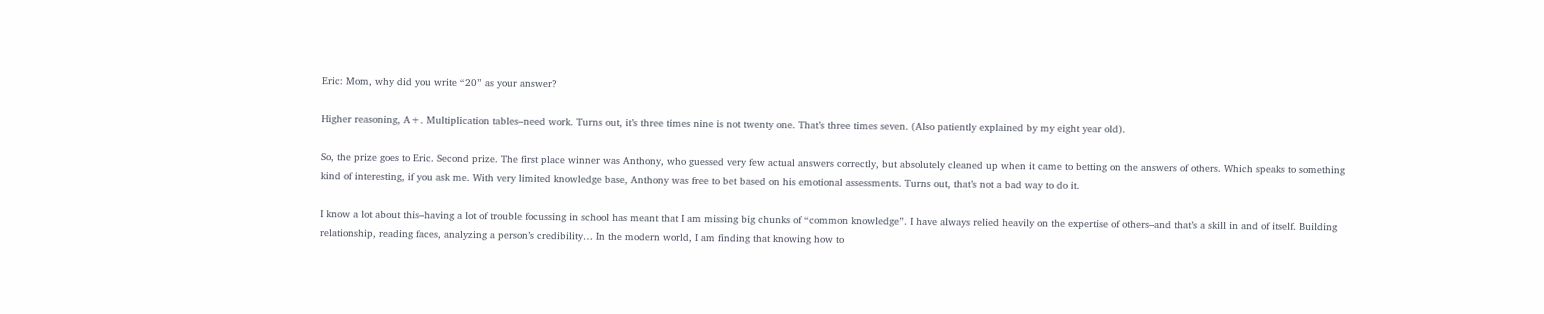Eric: Mom, why did you write “20” as your answer?

Higher reasoning, A+. Multiplication tables–need work. Turns out, it’s three times nine is not twenty one. That’s three times seven. (Also patiently explained by my eight year old).

So, the prize goes to Eric. Second prize. The first place winner was Anthony, who guessed very few actual answers correctly, but absolutely cleaned up when it came to betting on the answers of others. Which speaks to something kind of interesting, if you ask me. With very limited knowledge base, Anthony was free to bet based on his emotional assessments. Turns out, that’s not a bad way to do it.

I know a lot about this–having a lot of trouble focussing in school has meant that I am missing big chunks of “common knowledge”. I have always relied heavily on the expertise of others–and that’s a skill in and of itself. Building relationship, reading faces, analyzing a person’s credibility… In the modern world, I am finding that knowing how to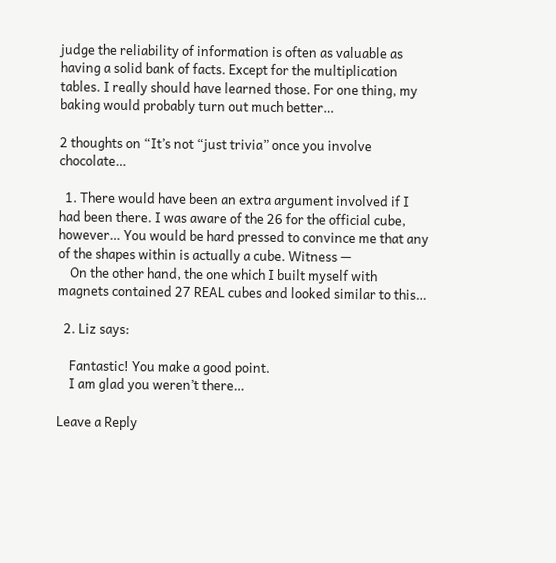judge the reliability of information is often as valuable as having a solid bank of facts. Except for the multiplication tables. I really should have learned those. For one thing, my baking would probably turn out much better…

2 thoughts on “It’s not “just trivia” once you involve chocolate…

  1. There would have been an extra argument involved if I had been there. I was aware of the 26 for the official cube, however… You would be hard pressed to convince me that any of the shapes within is actually a cube. Witness —
    On the other hand, the one which I built myself with magnets contained 27 REAL cubes and looked similar to this…

  2. Liz says:

    Fantastic! You make a good point.
    I am glad you weren’t there…

Leave a Reply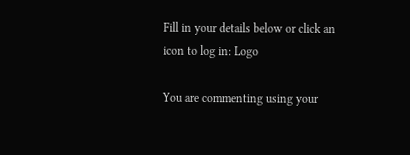Fill in your details below or click an icon to log in: Logo

You are commenting using your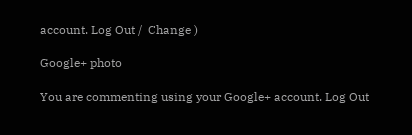account. Log Out /  Change )

Google+ photo

You are commenting using your Google+ account. Log Out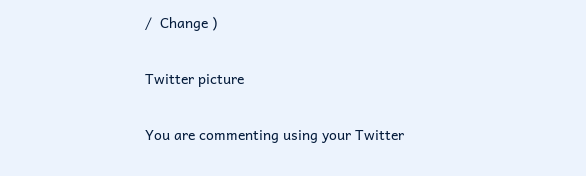/  Change )

Twitter picture

You are commenting using your Twitter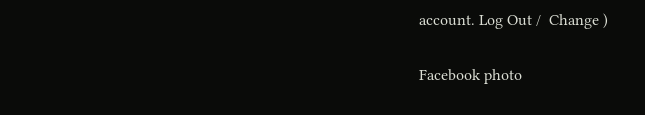account. Log Out /  Change )

Facebook photo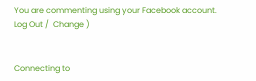You are commenting using your Facebook account. Log Out /  Change )


Connecting to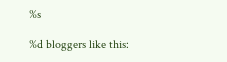%s

%d bloggers like this: